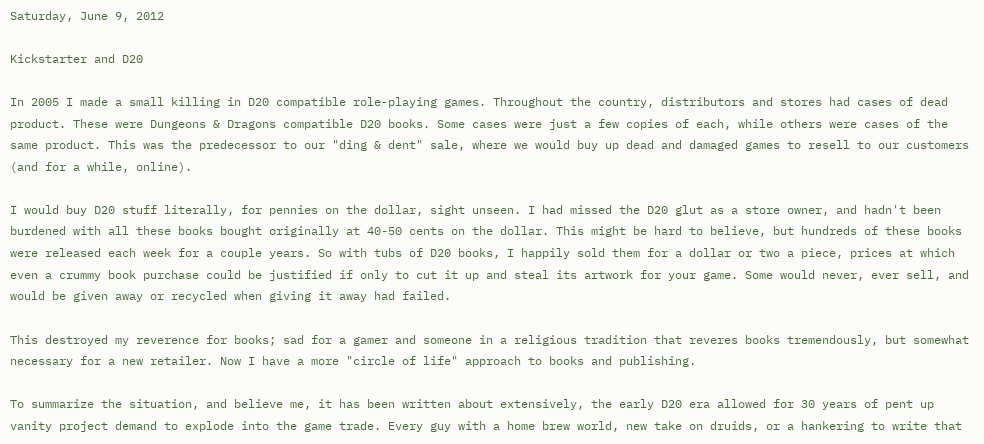Saturday, June 9, 2012

Kickstarter and D20

In 2005 I made a small killing in D20 compatible role-playing games. Throughout the country, distributors and stores had cases of dead product. These were Dungeons & Dragons compatible D20 books. Some cases were just a few copies of each, while others were cases of the same product. This was the predecessor to our "ding & dent" sale, where we would buy up dead and damaged games to resell to our customers (and for a while, online).

I would buy D20 stuff literally, for pennies on the dollar, sight unseen. I had missed the D20 glut as a store owner, and hadn't been burdened with all these books bought originally at 40-50 cents on the dollar. This might be hard to believe, but hundreds of these books were released each week for a couple years. So with tubs of D20 books, I happily sold them for a dollar or two a piece, prices at which even a crummy book purchase could be justified if only to cut it up and steal its artwork for your game. Some would never, ever sell, and would be given away or recycled when giving it away had failed.

This destroyed my reverence for books; sad for a gamer and someone in a religious tradition that reveres books tremendously, but somewhat necessary for a new retailer. Now I have a more "circle of life" approach to books and publishing.

To summarize the situation, and believe me, it has been written about extensively, the early D20 era allowed for 30 years of pent up vanity project demand to explode into the game trade. Every guy with a home brew world, new take on druids, or a hankering to write that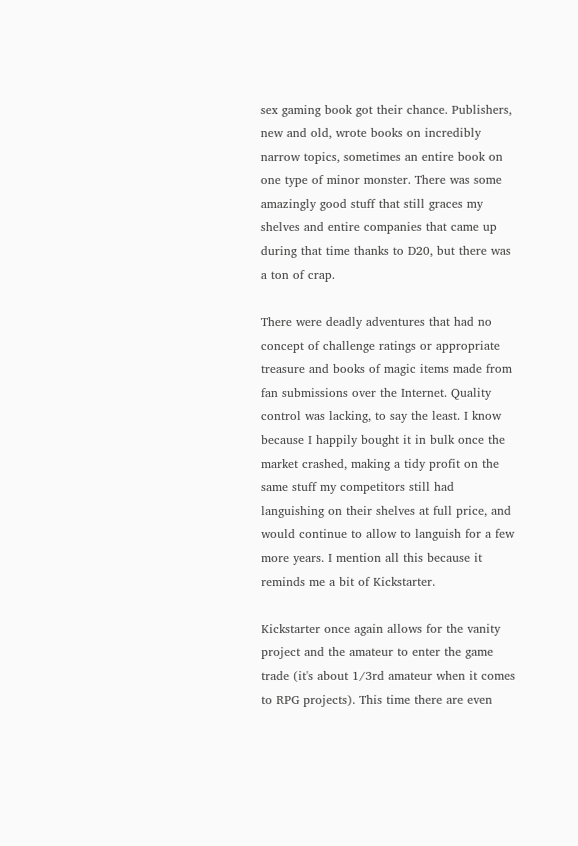sex gaming book got their chance. Publishers, new and old, wrote books on incredibly narrow topics, sometimes an entire book on one type of minor monster. There was some amazingly good stuff that still graces my shelves and entire companies that came up during that time thanks to D20, but there was a ton of crap.

There were deadly adventures that had no concept of challenge ratings or appropriate treasure and books of magic items made from fan submissions over the Internet. Quality control was lacking, to say the least. I know because I happily bought it in bulk once the market crashed, making a tidy profit on the same stuff my competitors still had languishing on their shelves at full price, and would continue to allow to languish for a few more years. I mention all this because it reminds me a bit of Kickstarter.

Kickstarter once again allows for the vanity project and the amateur to enter the game trade (it's about 1/3rd amateur when it comes to RPG projects). This time there are even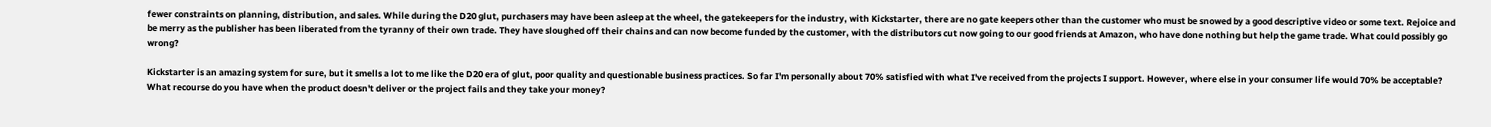fewer constraints on planning, distribution, and sales. While during the D20 glut, purchasers may have been asleep at the wheel, the gatekeepers for the industry, with Kickstarter, there are no gate keepers other than the customer who must be snowed by a good descriptive video or some text. Rejoice and be merry as the publisher has been liberated from the tyranny of their own trade. They have sloughed off their chains and can now become funded by the customer, with the distributors cut now going to our good friends at Amazon, who have done nothing but help the game trade. What could possibly go wrong?

Kickstarter is an amazing system for sure, but it smells a lot to me like the D20 era of glut, poor quality and questionable business practices. So far I'm personally about 70% satisfied with what I've received from the projects I support. However, where else in your consumer life would 70% be acceptable? What recourse do you have when the product doesn't deliver or the project fails and they take your money?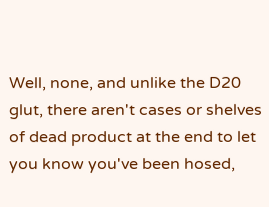Well, none, and unlike the D20 glut, there aren't cases or shelves of dead product at the end to let you know you've been hosed,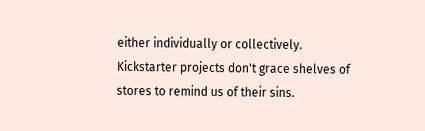either individually or collectively. Kickstarter projects don't grace shelves of stores to remind us of their sins.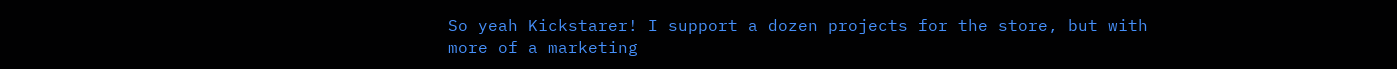So yeah Kickstarer! I support a dozen projects for the store, but with more of a marketing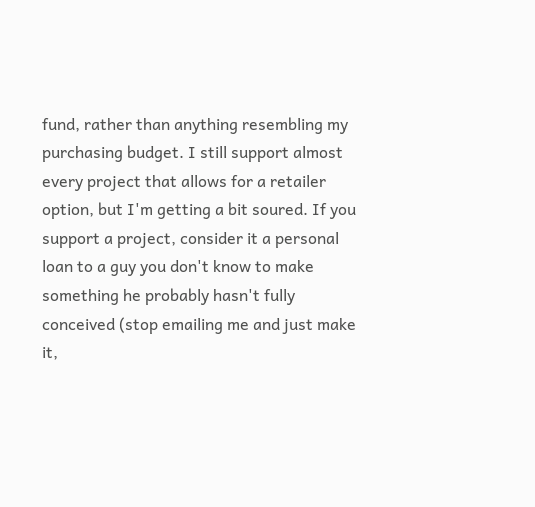fund, rather than anything resembling my purchasing budget. I still support almost every project that allows for a retailer option, but I'm getting a bit soured. If you support a project, consider it a personal loan to a guy you don't know to make something he probably hasn't fully conceived (stop emailing me and just make it,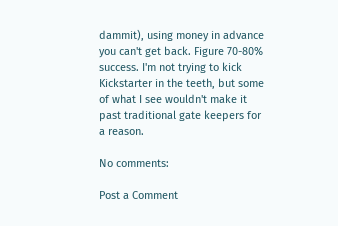dammit), using money in advance you can't get back. Figure 70-80% success. I'm not trying to kick Kickstarter in the teeth, but some of what I see wouldn't make it past traditional gate keepers for a reason.

No comments:

Post a Comment